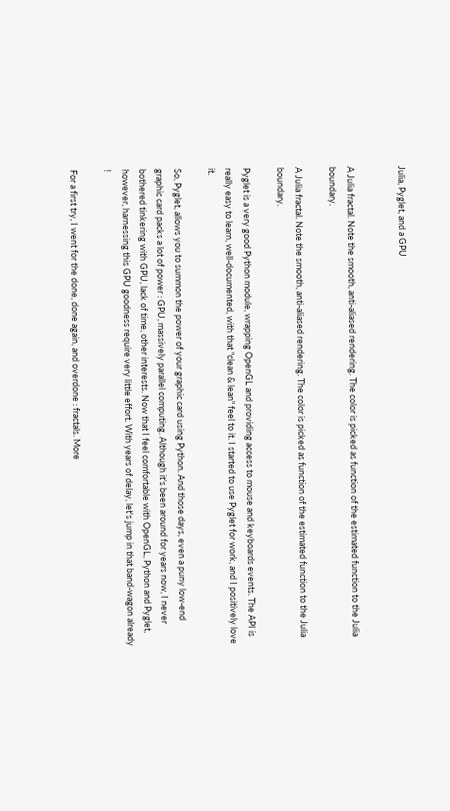Julia, Pyglet, and a GPU


A Julia fractal. Note the smooth, anti-aliased rendering. The color is picked as function of the estimated function to the Julia boundary.

A Julia fractal. Note the smooth, anti-aliased rendering. The color is picked as function of the estimated function to the Julia boundary.

Pyglet is a very good Python module, wrapping OpenGL and providing access to mouse and keyboards events. The API is really easy to learn, well-documented, with that "clean & lean" feel to it. I started to use Pyglet for work, and I positively love it.

So, Pyglet, allows you to summon the power of your graphic card using Python. And those days, even a puny low-end graphic card packs a lot of power : GPU, massively parallel computing. Although it's been around for years now, I never bothered tinkering with GPU, lack of time, other interests. Now that I feel comfortable with OpenGL, Python and Pyglet, however, harnessing this GPU goodness require very little effort. With years of delay, let's jump in that band-wagon already !

For a first try, I went for the done, done again, and overdone : fractals. More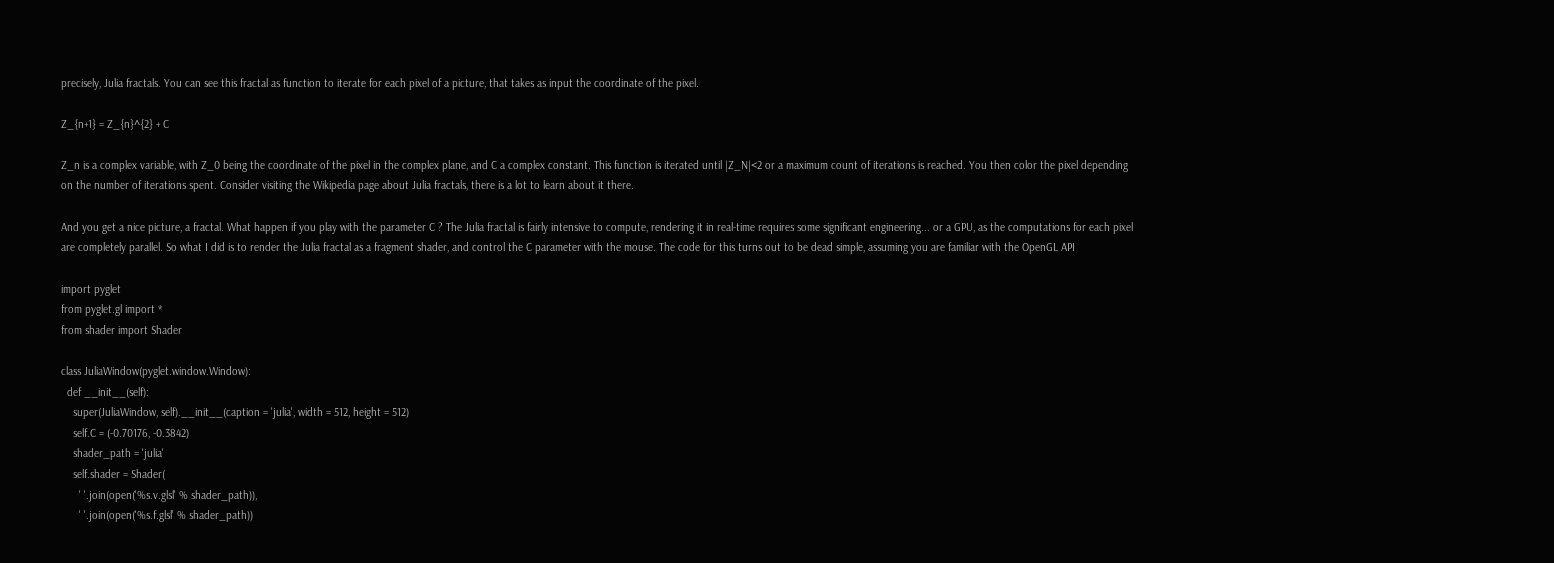precisely, Julia fractals. You can see this fractal as function to iterate for each pixel of a picture, that takes as input the coordinate of the pixel.

Z_{n+1} = Z_{n}^{2} + C

Z_n is a complex variable, with Z_0 being the coordinate of the pixel in the complex plane, and C a complex constant. This function is iterated until |Z_N|<2 or a maximum count of iterations is reached. You then color the pixel depending on the number of iterations spent. Consider visiting the Wikipedia page about Julia fractals, there is a lot to learn about it there.

And you get a nice picture, a fractal. What happen if you play with the parameter C ? The Julia fractal is fairly intensive to compute, rendering it in real-time requires some significant engineering... or a GPU, as the computations for each pixel are completely parallel. So what I did is to render the Julia fractal as a fragment shader, and control the C parameter with the mouse. The code for this turns out to be dead simple, assuming you are familiar with the OpenGL API

import pyglet
from pyglet.gl import *
from shader import Shader

class JuliaWindow(pyglet.window.Window):
  def __init__(self):
    super(JuliaWindow, self).__init__(caption = 'julia', width = 512, height = 512)
    self.C = (-0.70176, -0.3842)
    shader_path = 'julia'
    self.shader = Shader(
      ' '.join(open('%s.v.glsl' % shader_path)),
      ' '.join(open('%s.f.glsl' % shader_path))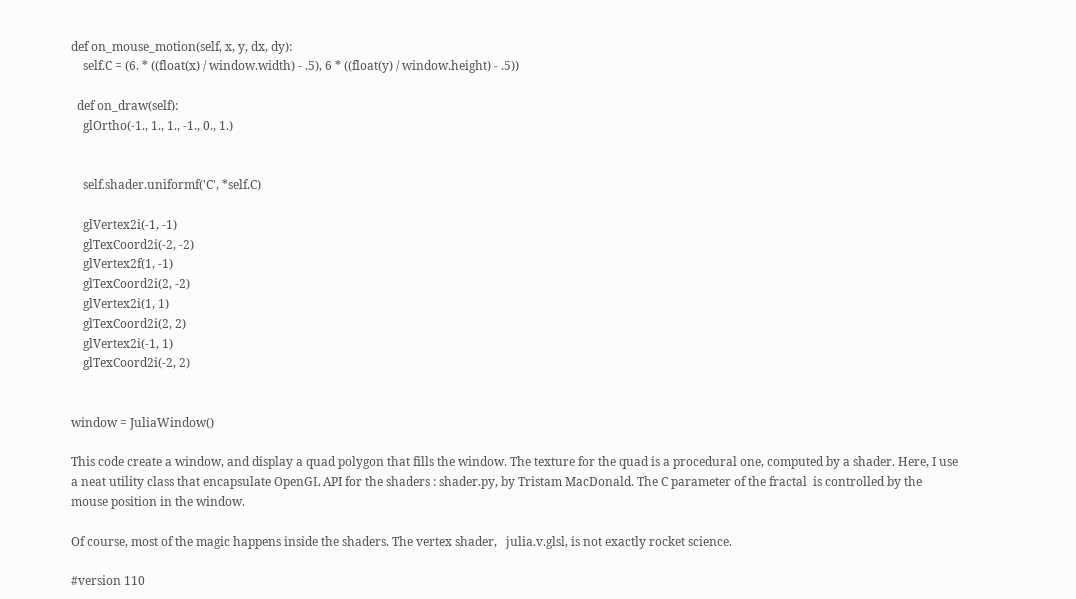def on_mouse_motion(self, x, y, dx, dy):
    self.C = (6. * ((float(x) / window.width) - .5), 6 * ((float(y) / window.height) - .5))

  def on_draw(self):
    glOrtho(-1., 1., 1., -1., 0., 1.)


    self.shader.uniformf('C', *self.C)

    glVertex2i(-1, -1)
    glTexCoord2i(-2, -2)
    glVertex2f(1, -1)
    glTexCoord2i(2, -2)
    glVertex2i(1, 1)
    glTexCoord2i(2, 2)
    glVertex2i(-1, 1)
    glTexCoord2i(-2, 2)


window = JuliaWindow()

This code create a window, and display a quad polygon that fills the window. The texture for the quad is a procedural one, computed by a shader. Here, I use a neat utility class that encapsulate OpenGL API for the shaders : shader.py, by Tristam MacDonald. The C parameter of the fractal  is controlled by the mouse position in the window.

Of course, most of the magic happens inside the shaders. The vertex shader,   julia.v.glsl, is not exactly rocket science.

#version 110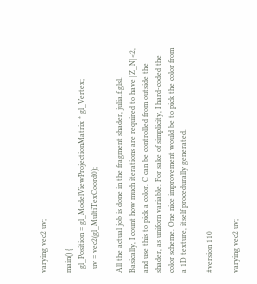varying vec2 uv;

main() {
  gl_Position = gl_ModelViewProjectionMatrix * gl_Vertex;
  uv = vec2(gl_MultiTexCoord0);

All the actual job is done in the fragment shader, julia.f.glsl. Basically, I count how much iterations are required to have |Z_N|<2, and use this to pick a color. C can be controlled from outside the shader, as uniforn variable. For sake of simplicity, I hard-coded the color scheme. One nice improvement would be to pick the color from a 1D texture, itself procedurally generated.

#version 110

varying vec2 uv;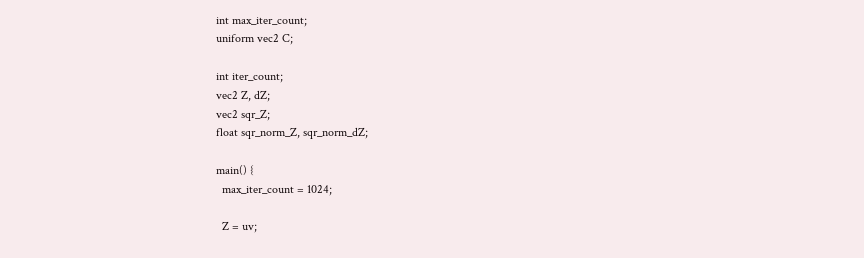int max_iter_count;
uniform vec2 C;

int iter_count;
vec2 Z, dZ;
vec2 sqr_Z;
float sqr_norm_Z, sqr_norm_dZ;

main() {
  max_iter_count = 1024;

  Z = uv;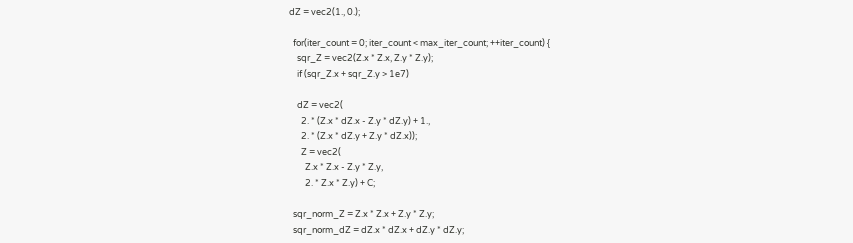dZ = vec2(1., 0.);

  for(iter_count = 0; iter_count < max_iter_count; ++iter_count) {
    sqr_Z = vec2(Z.x * Z.x, Z.y * Z.y);
    if (sqr_Z.x + sqr_Z.y > 1e7)

    dZ = vec2(
      2. * (Z.x * dZ.x - Z.y * dZ.y) + 1.,
      2. * (Z.x * dZ.y + Z.y * dZ.x));
      Z = vec2(
        Z.x * Z.x - Z.y * Z.y,
        2. * Z.x * Z.y) + C;

  sqr_norm_Z = Z.x * Z.x + Z.y * Z.y;
  sqr_norm_dZ = dZ.x * dZ.x + dZ.y * dZ.y;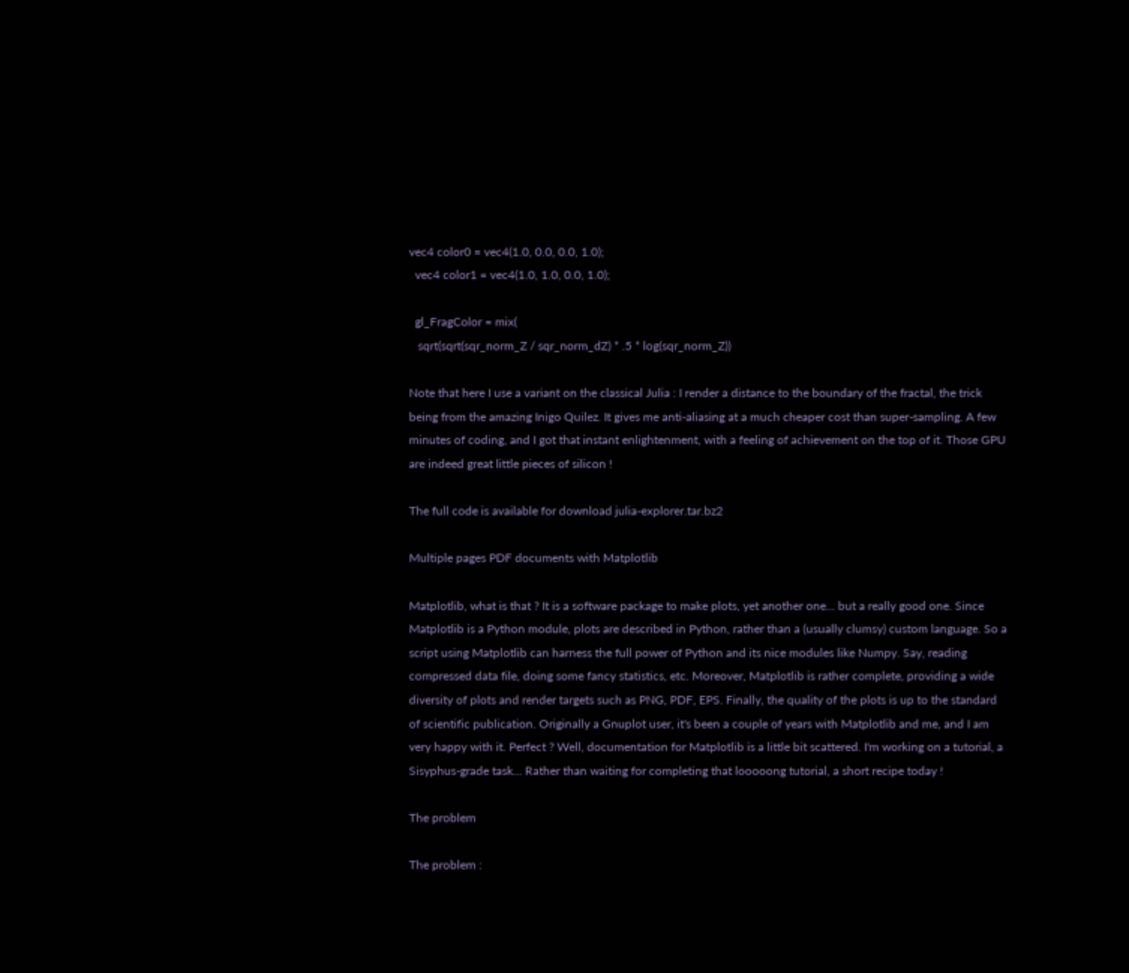vec4 color0 = vec4(1.0, 0.0, 0.0, 1.0);
  vec4 color1 = vec4(1.0, 1.0, 0.0, 1.0);

  gl_FragColor = mix(
   sqrt(sqrt(sqr_norm_Z / sqr_norm_dZ) * .5 * log(sqr_norm_Z))

Note that here I use a variant on the classical Julia : I render a distance to the boundary of the fractal, the trick being from the amazing Inigo Quilez. It gives me anti-aliasing at a much cheaper cost than super-sampling. A few minutes of coding, and I got that instant enlightenment, with a feeling of achievement on the top of it. Those GPU are indeed great little pieces of silicon !

The full code is available for download julia-explorer.tar.bz2

Multiple pages PDF documents with Matplotlib

Matplotlib, what is that ? It is a software package to make plots, yet another one... but a really good one. Since Matplotlib is a Python module, plots are described in Python, rather than a (usually clumsy) custom language. So a script using Matplotlib can harness the full power of Python and its nice modules like Numpy. Say, reading compressed data file, doing some fancy statistics, etc. Moreover, Matplotlib is rather complete, providing a wide diversity of plots and render targets such as PNG, PDF, EPS. Finally, the quality of the plots is up to the standard of scientific publication. Originally a Gnuplot user, it's been a couple of years with Matplotlib and me, and I am very happy with it. Perfect ? Well, documentation for Matplotlib is a little bit scattered. I'm working on a tutorial, a Sisyphus-grade task... Rather than waiting for completing that looooong tutorial, a short recipe today !

The problem

The problem :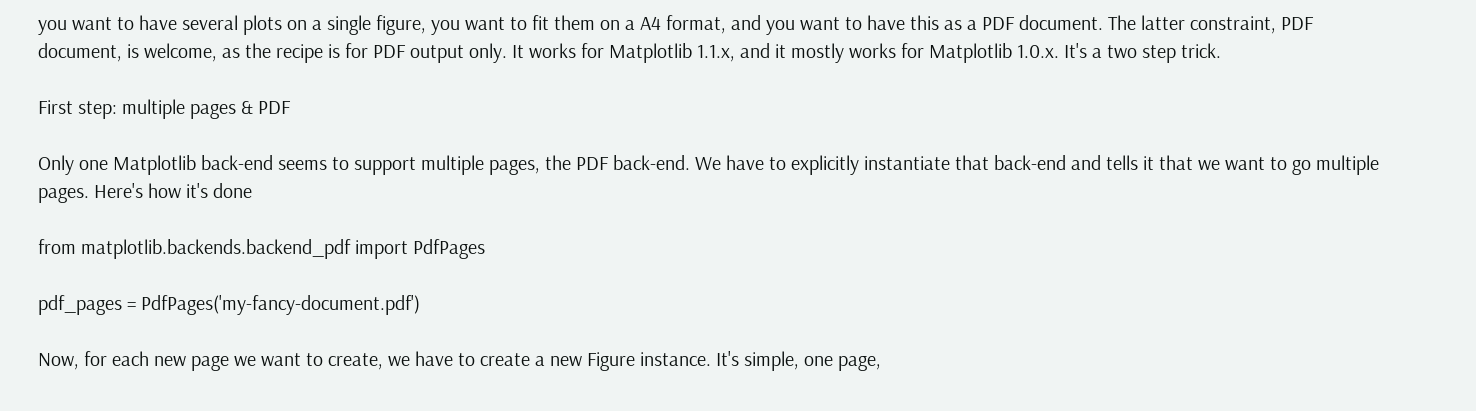you want to have several plots on a single figure, you want to fit them on a A4 format, and you want to have this as a PDF document. The latter constraint, PDF document, is welcome, as the recipe is for PDF output only. It works for Matplotlib 1.1.x, and it mostly works for Matplotlib 1.0.x. It's a two step trick.

First step: multiple pages & PDF

Only one Matplotlib back-end seems to support multiple pages, the PDF back-end. We have to explicitly instantiate that back-end and tells it that we want to go multiple pages. Here's how it's done

from matplotlib.backends.backend_pdf import PdfPages

pdf_pages = PdfPages('my-fancy-document.pdf')

Now, for each new page we want to create, we have to create a new Figure instance. It's simple, one page,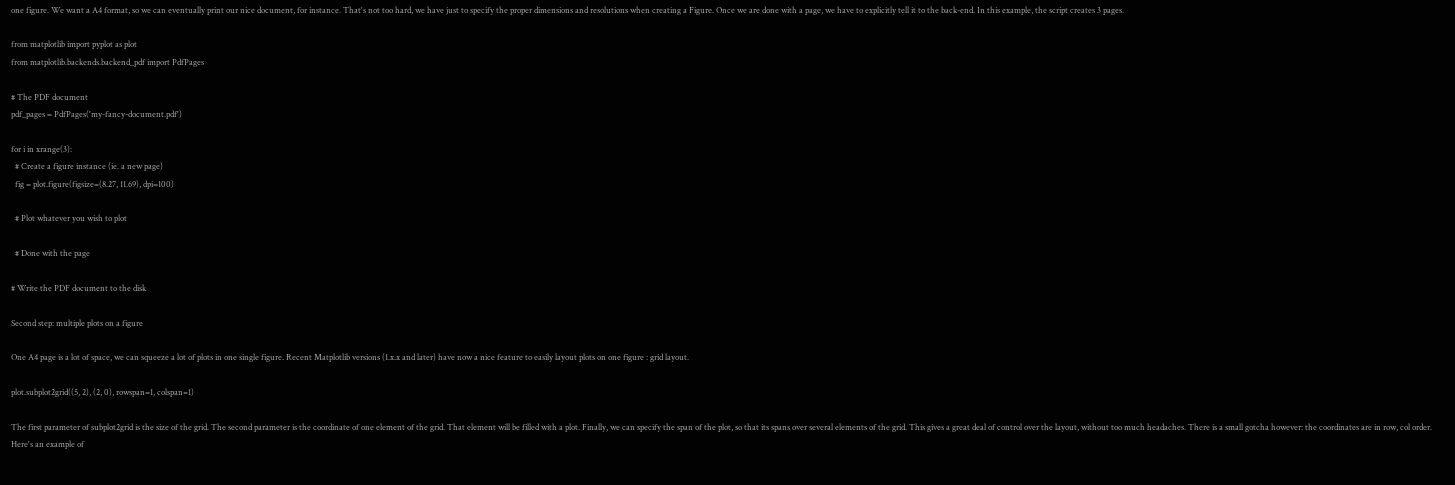one figure. We want a A4 format, so we can eventually print our nice document, for instance. That's not too hard, we have just to specify the proper dimensions and resolutions when creating a Figure. Once we are done with a page, we have to explicitly tell it to the back-end. In this example, the script creates 3 pages.

from matplotlib import pyplot as plot
from matplotlib.backends.backend_pdf import PdfPages

# The PDF document
pdf_pages = PdfPages('my-fancy-document.pdf')

for i in xrange(3):
  # Create a figure instance (ie. a new page)
  fig = plot.figure(figsize=(8.27, 11.69), dpi=100)

  # Plot whatever you wish to plot

  # Done with the page

# Write the PDF document to the disk

Second step: multiple plots on a figure

One A4 page is a lot of space, we can squeeze a lot of plots in one single figure. Recent Matplotlib versions (1.x.x and later) have now a nice feature to easily layout plots on one figure : grid layout.

plot.subplot2grid((5, 2), (2, 0), rowspan=1, colspan=1)

The first parameter of subplot2grid is the size of the grid. The second parameter is the coordinate of one element of the grid. That element will be filled with a plot. Finally, we can specify the span of the plot, so that its spans over several elements of the grid. This gives a great deal of control over the layout, without too much headaches. There is a small gotcha however: the coordinates are in row, col order. Here's an example of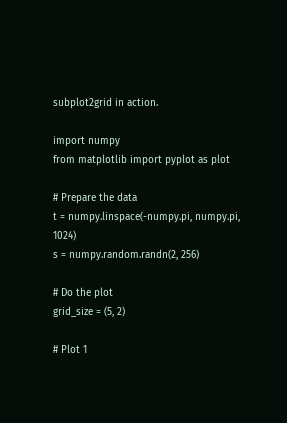subplot2grid in action.

import numpy
from matplotlib import pyplot as plot

# Prepare the data
t = numpy.linspace(-numpy.pi, numpy.pi, 1024)
s = numpy.random.randn(2, 256)

# Do the plot
grid_size = (5, 2)

# Plot 1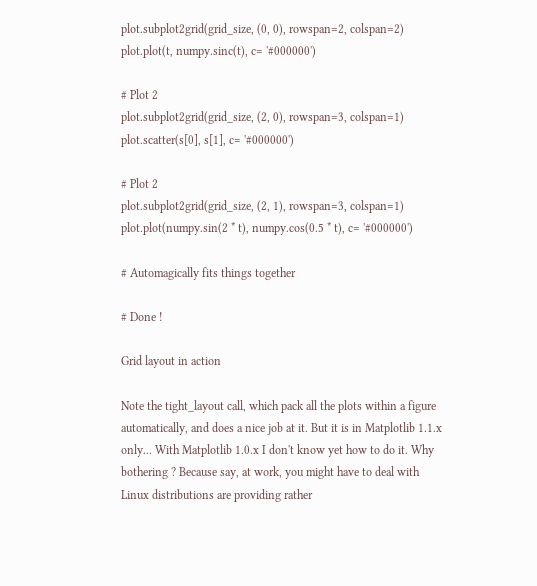plot.subplot2grid(grid_size, (0, 0), rowspan=2, colspan=2)
plot.plot(t, numpy.sinc(t), c= '#000000')

# Plot 2
plot.subplot2grid(grid_size, (2, 0), rowspan=3, colspan=1)
plot.scatter(s[0], s[1], c= '#000000')

# Plot 2
plot.subplot2grid(grid_size, (2, 1), rowspan=3, colspan=1)
plot.plot(numpy.sin(2 * t), numpy.cos(0.5 * t), c= '#000000')

# Automagically fits things together

# Done !

Grid layout in action

Note the tight_layout call, which pack all the plots within a figure automatically, and does a nice job at it. But it is in Matplotlib 1.1.x only... With Matplotlib 1.0.x I don't know yet how to do it. Why bothering ? Because say, at work, you might have to deal with Linux distributions are providing rather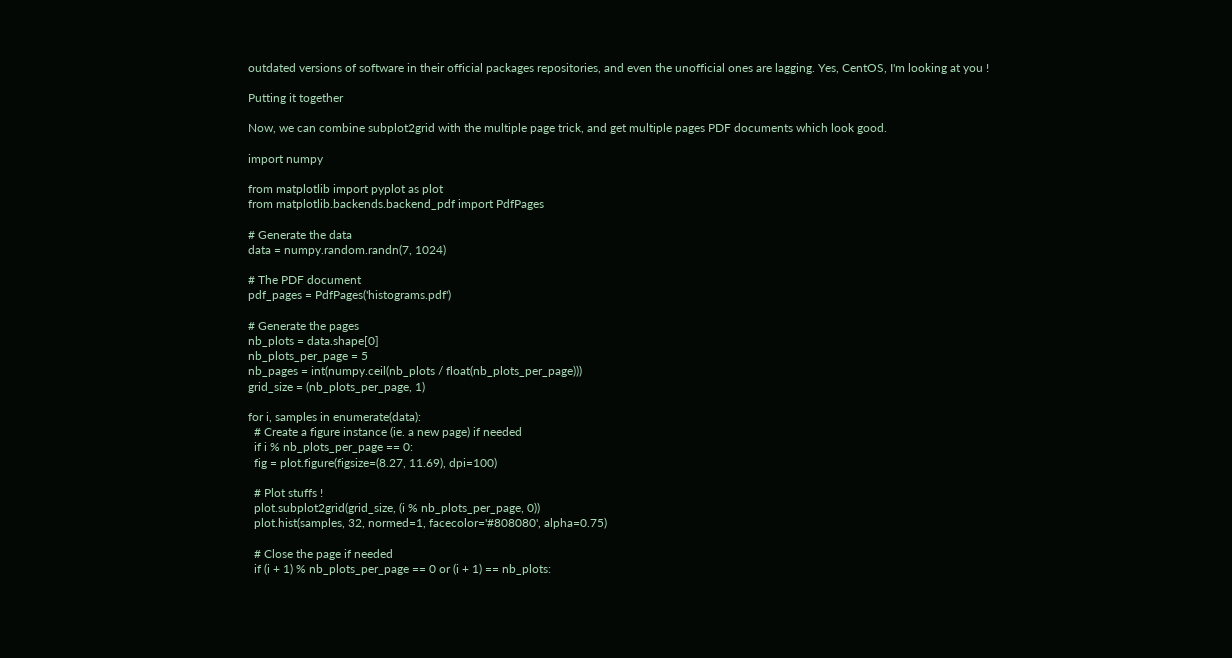outdated versions of software in their official packages repositories, and even the unofficial ones are lagging. Yes, CentOS, I'm looking at you !

Putting it together

Now, we can combine subplot2grid with the multiple page trick, and get multiple pages PDF documents which look good.

import numpy

from matplotlib import pyplot as plot
from matplotlib.backends.backend_pdf import PdfPages

# Generate the data
data = numpy.random.randn(7, 1024)

# The PDF document
pdf_pages = PdfPages('histograms.pdf')

# Generate the pages
nb_plots = data.shape[0]
nb_plots_per_page = 5
nb_pages = int(numpy.ceil(nb_plots / float(nb_plots_per_page)))
grid_size = (nb_plots_per_page, 1)

for i, samples in enumerate(data):
  # Create a figure instance (ie. a new page) if needed
  if i % nb_plots_per_page == 0:
  fig = plot.figure(figsize=(8.27, 11.69), dpi=100)

  # Plot stuffs !
  plot.subplot2grid(grid_size, (i % nb_plots_per_page, 0))
  plot.hist(samples, 32, normed=1, facecolor='#808080', alpha=0.75)

  # Close the page if needed
  if (i + 1) % nb_plots_per_page == 0 or (i + 1) == nb_plots: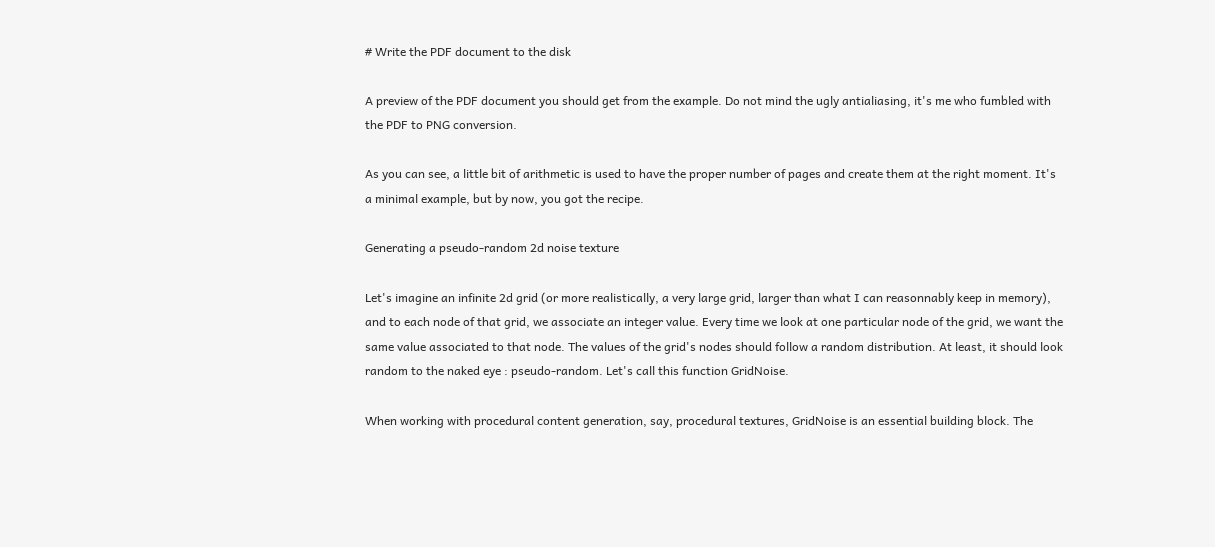# Write the PDF document to the disk

A preview of the PDF document you should get from the example. Do not mind the ugly antialiasing, it's me who fumbled with the PDF to PNG conversion.

As you can see, a little bit of arithmetic is used to have the proper number of pages and create them at the right moment. It's a minimal example, but by now, you got the recipe.

Generating a pseudo-random 2d noise texture

Let's imagine an infinite 2d grid (or more realistically, a very large grid, larger than what I can reasonnably keep in memory), and to each node of that grid, we associate an integer value. Every time we look at one particular node of the grid, we want the same value associated to that node. The values of the grid's nodes should follow a random distribution. At least, it should look random to the naked eye : pseudo-random. Let's call this function GridNoise.

When working with procedural content generation, say, procedural textures, GridNoise is an essential building block. The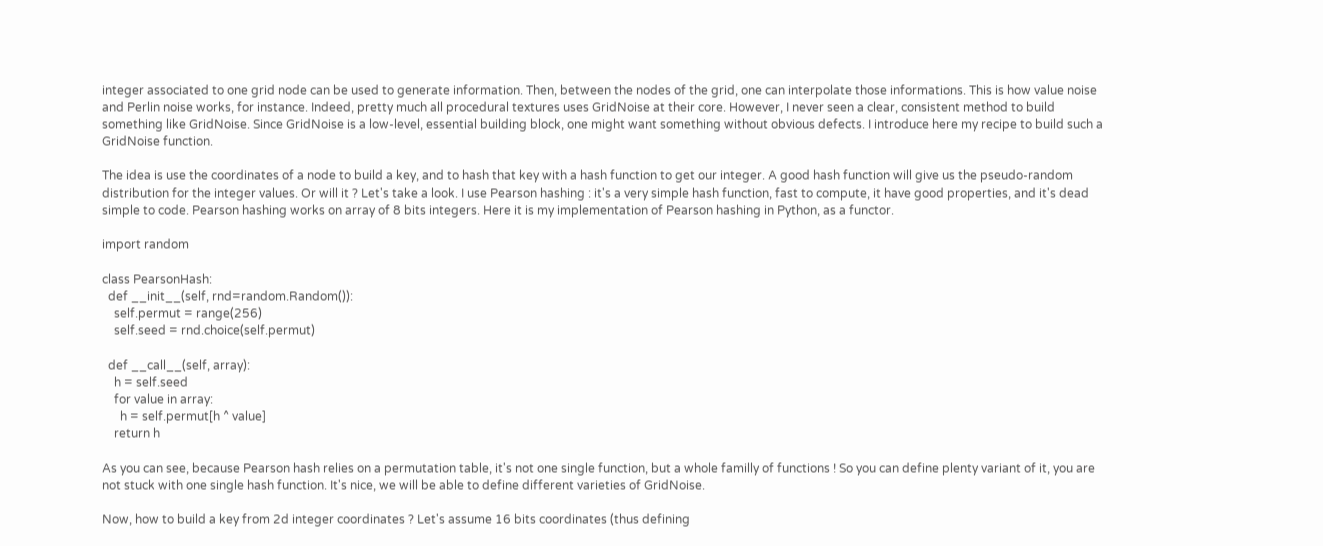integer associated to one grid node can be used to generate information. Then, between the nodes of the grid, one can interpolate those informations. This is how value noise and Perlin noise works, for instance. Indeed, pretty much all procedural textures uses GridNoise at their core. However, I never seen a clear, consistent method to build something like GridNoise. Since GridNoise is a low-level, essential building block, one might want something without obvious defects. I introduce here my recipe to build such a GridNoise function.

The idea is use the coordinates of a node to build a key, and to hash that key with a hash function to get our integer. A good hash function will give us the pseudo-random distribution for the integer values. Or will it ? Let's take a look. I use Pearson hashing : it's a very simple hash function, fast to compute, it have good properties, and it's dead simple to code. Pearson hashing works on array of 8 bits integers. Here it is my implementation of Pearson hashing in Python, as a functor.

import random

class PearsonHash:
  def __init__(self, rnd=random.Random()):
    self.permut = range(256)
    self.seed = rnd.choice(self.permut)

  def __call__(self, array):
    h = self.seed
    for value in array:
      h = self.permut[h ^ value]
    return h

As you can see, because Pearson hash relies on a permutation table, it's not one single function, but a whole familly of functions ! So you can define plenty variant of it, you are not stuck with one single hash function. It's nice, we will be able to define different varieties of GridNoise.

Now, how to build a key from 2d integer coordinates ? Let's assume 16 bits coordinates (thus defining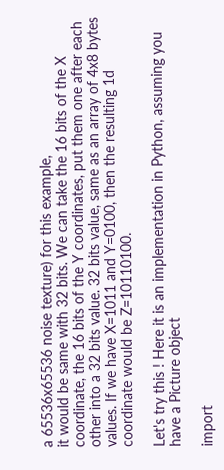a 65536x65536 noise texture) for this example,
it would be same with 32 bits. We can take the 16 bits of the X coordinate, the 16 bits of the Y coordinates, put them one after each other into a 32 bits value. 32 bits value, same as an array of 4x8 bytes values. If we have X=1011 and Y=0100, then the resulting 1d coordinate would be Z=10110100.

Let's try this ! Here it is an implementation in Python, assuming you have a Picture object

import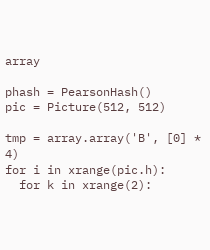array

phash = PearsonHash()
pic = Picture(512, 512)

tmp = array.array('B', [0] * 4)
for i in xrange(pic.h):
  for k in xrange(2):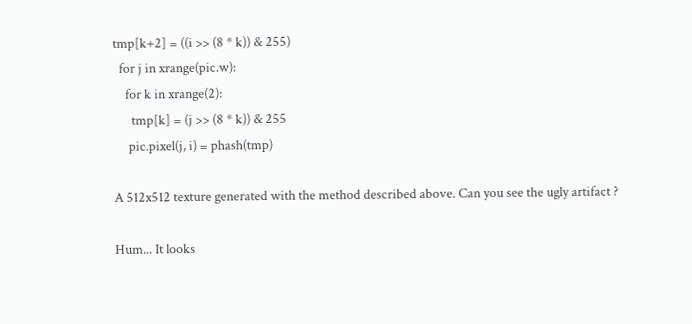tmp[k+2] = ((i >> (8 * k)) & 255)
  for j in xrange(pic.w):
    for k in xrange(2):
      tmp[k] = (j >> (8 * k)) & 255
     pic.pixel(j, i) = phash(tmp)

A 512x512 texture generated with the method described above. Can you see the ugly artifact ?

Hum... It looks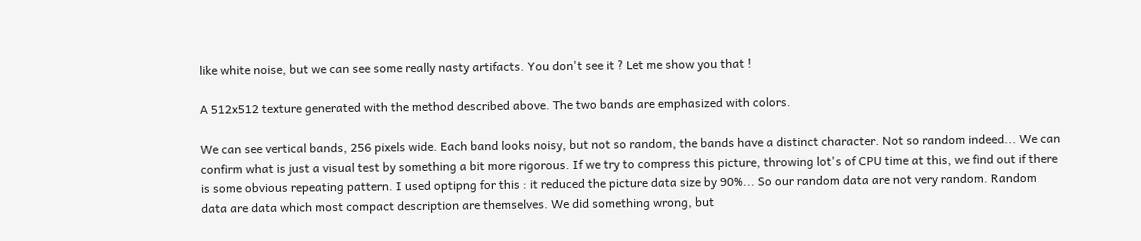like white noise, but we can see some really nasty artifacts. You don't see it ? Let me show you that !

A 512x512 texture generated with the method described above. The two bands are emphasized with colors.

We can see vertical bands, 256 pixels wide. Each band looks noisy, but not so random, the bands have a distinct character. Not so random indeed... We can confirm what is just a visual test by something a bit more rigorous. If we try to compress this picture, throwing lot's of CPU time at this, we find out if there is some obvious repeating pattern. I used optipng for this : it reduced the picture data size by 90%... So our random data are not very random. Random data are data which most compact description are themselves. We did something wrong, but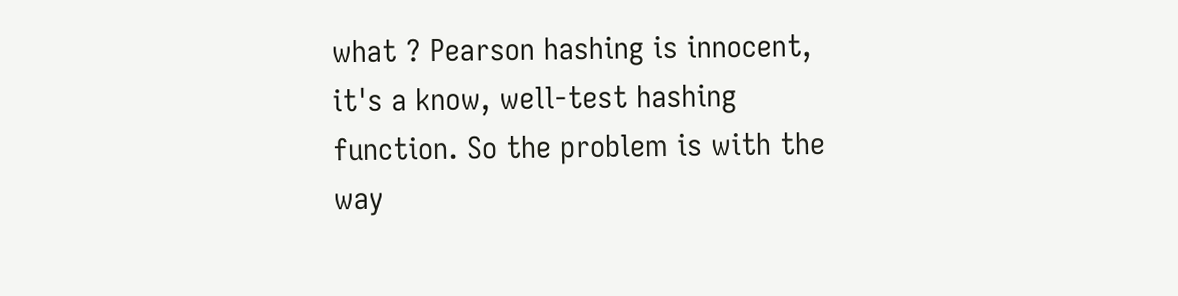what ? Pearson hashing is innocent, it's a know, well-test hashing function. So the problem is with the way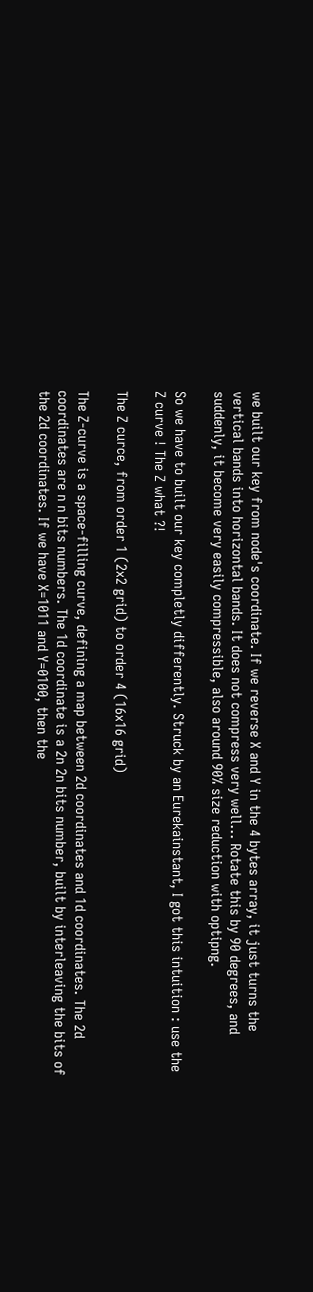we built our key from node's coordinate. If we reverse X and Y in the 4 bytes array, it just turns the vertical bands into horizontal bands. It does not compress very well... Rotate this by 90 degrees, and suddenly, it become very easily compressible, also around 90% size reduction with optipng.

So we have to built our key completly differently. Struck by an Eurekainstant, I got this intuition : use the Z curve ! The Z what ?!

The Z curce, from order 1 (2x2 grid) to order 4 (16x16 grid)

The Z-curve is a space-filling curve, defining a map between 2d coordinates and 1d coordinates. The 2d coordinates are n n bits numbers. The 1d coordinate is a 2n 2n bits number, built by interleaving the bits of the 2d coordinates. If we have X=1011 and Y=0100, then the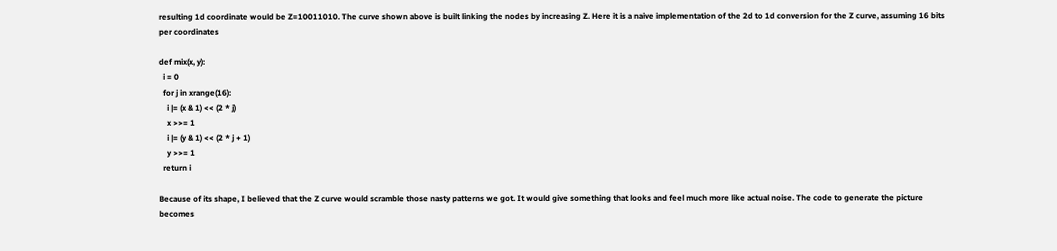resulting 1d coordinate would be Z=10011010. The curve shown above is built linking the nodes by increasing Z. Here it is a naive implementation of the 2d to 1d conversion for the Z curve, assuming 16 bits per coordinates

def mix(x, y):
  i = 0
  for j in xrange(16):
    i |= (x & 1) << (2 * j)
    x >>= 1
    i |= (y & 1) << (2 * j + 1)
    y >>= 1
  return i

Because of its shape, I believed that the Z curve would scramble those nasty patterns we got. It would give something that looks and feel much more like actual noise. The code to generate the picture becomes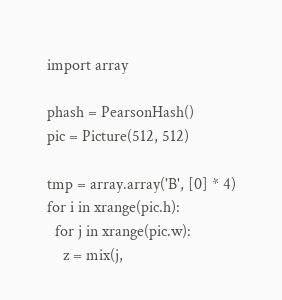import array

phash = PearsonHash()
pic = Picture(512, 512)

tmp = array.array('B', [0] * 4)
for i in xrange(pic.h):
  for j in xrange(pic.w):
    z = mix(j,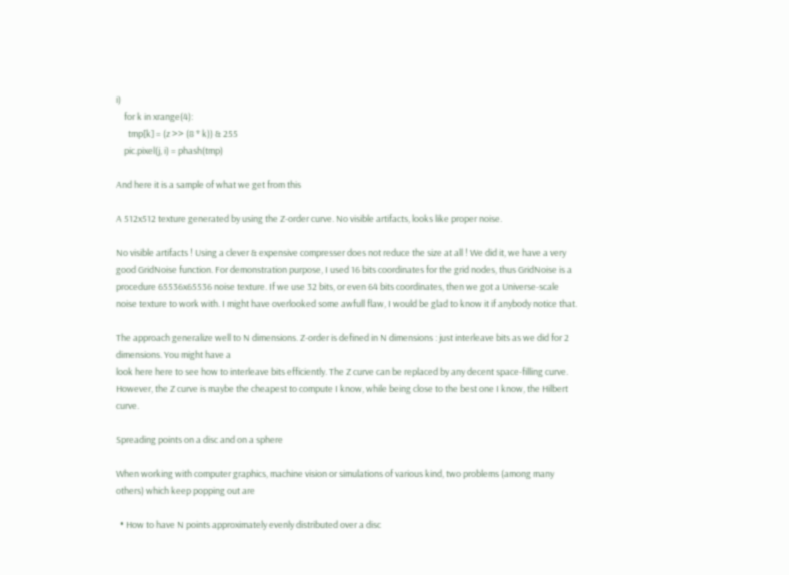i)
    for k in xrange(4):
      tmp[k] = (z >> (8 * k)) & 255
    pic.pixel(j, i) = phash(tmp)

And here it is a sample of what we get from this

A 512x512 texture generated by using the Z-order curve. No visible artifacts, looks like proper noise.

No visible artifacts ! Using a clever & expensive compresser does not reduce the size at all ! We did it, we have a very good GridNoise function. For demonstration purpose, I used 16 bits coordinates for the grid nodes, thus GridNoise is a procedure 65536x65536 noise texture. If we use 32 bits, or even 64 bits coordinates, then we got a Universe-scale noise texture to work with. I might have overlooked some awfull flaw, I would be glad to know it if anybody notice that.

The approach generalize well to N dimensions. Z-order is defined in N dimensions : just interleave bits as we did for 2 dimensions. You might have a
look here here to see how to interleave bits efficiently. The Z curve can be replaced by any decent space-filling curve. However, the Z curve is maybe the cheapest to compute I know, while being close to the best one I know, the Hilbert curve.

Spreading points on a disc and on a sphere

When working with computer graphics, machine vision or simulations of various kind, two problems (among many others) which keep popping out are

  • How to have N points approximately evenly distributed over a disc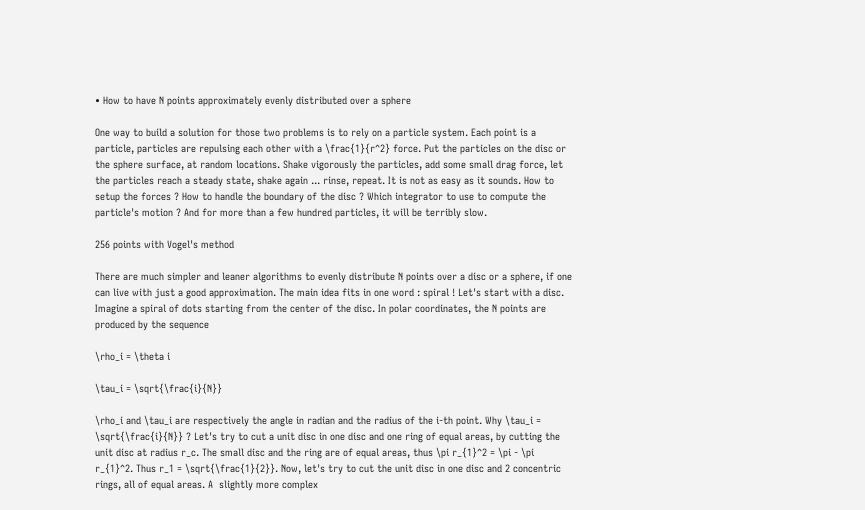• How to have N points approximately evenly distributed over a sphere

One way to build a solution for those two problems is to rely on a particle system. Each point is a particle, particles are repulsing each other with a \frac{1}{r^2} force. Put the particles on the disc or the sphere surface, at random locations. Shake vigorously the particles, add some small drag force, let the particles reach a steady state, shake again ... rinse, repeat. It is not as easy as it sounds. How to setup the forces ? How to handle the boundary of the disc ? Which integrator to use to compute the particle's motion ? And for more than a few hundred particles, it will be terribly slow.

256 points with Vogel's method

There are much simpler and leaner algorithms to evenly distribute N points over a disc or a sphere, if one can live with just a good approximation. The main idea fits in one word : spiral ! Let's start with a disc. Imagine a spiral of dots starting from the center of the disc. In polar coordinates, the N points are produced by the sequence

\rho_i = \theta i

\tau_i = \sqrt{\frac{i}{N}}

\rho_i and \tau_i are respectively the angle in radian and the radius of the i-th point. Why \tau_i = \sqrt{\frac{i}{N}} ? Let's try to cut a unit disc in one disc and one ring of equal areas, by cutting the unit disc at radius r_c. The small disc and the ring are of equal areas, thus \pi r_{1}^2 = \pi - \pi r_{1}^2. Thus r_1 = \sqrt{\frac{1}{2}}. Now, let's try to cut the unit disc in one disc and 2 concentric rings, all of equal areas. A  slightly more complex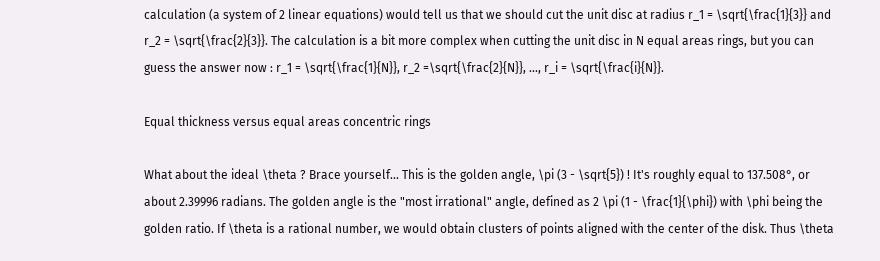calculation (a system of 2 linear equations) would tell us that we should cut the unit disc at radius r_1 = \sqrt{\frac{1}{3}} and r_2 = \sqrt{\frac{2}{3}}. The calculation is a bit more complex when cutting the unit disc in N equal areas rings, but you can guess the answer now : r_1 = \sqrt{\frac{1}{N}}, r_2 =\sqrt{\frac{2}{N}}, ..., r_i = \sqrt{\frac{i}{N}}.

Equal thickness versus equal areas concentric rings

What about the ideal \theta ? Brace yourself... This is the golden angle, \pi (3 - \sqrt{5}) ! It's roughly equal to 137.508°, or about 2.39996 radians. The golden angle is the "most irrational" angle, defined as 2 \pi (1 - \frac{1}{\phi}) with \phi being the golden ratio. If \theta is a rational number, we would obtain clusters of points aligned with the center of the disk. Thus \theta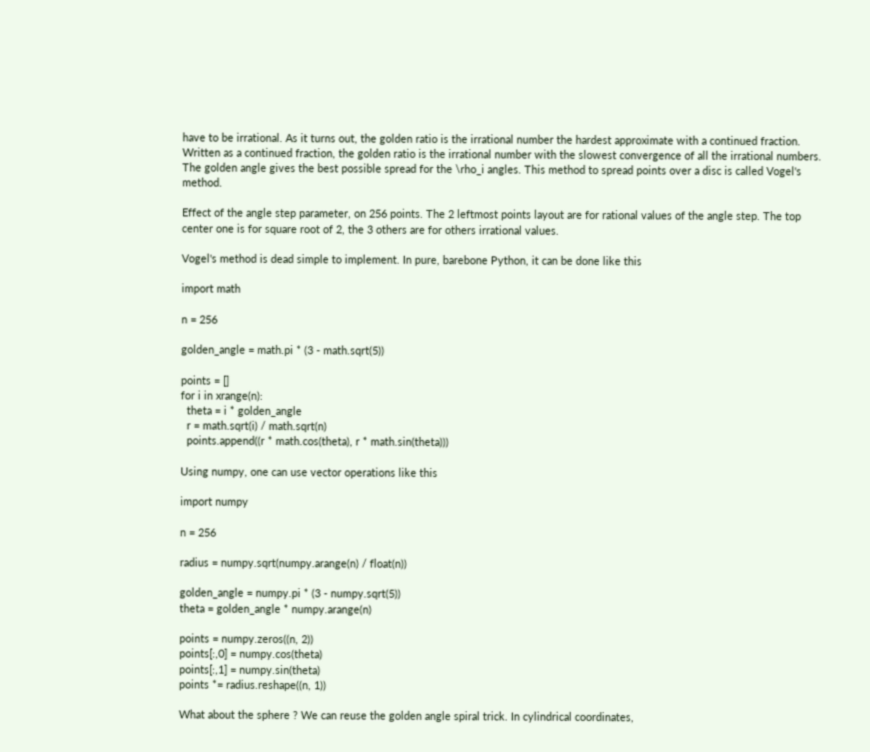have to be irrational. As it turns out, the golden ratio is the irrational number the hardest approximate with a continued fraction. Written as a continued fraction, the golden ratio is the irrational number with the slowest convergence of all the irrational numbers. The golden angle gives the best possible spread for the \rho_i angles. This method to spread points over a disc is called Vogel's method.

Effect of the angle step parameter, on 256 points. The 2 leftmost points layout are for rational values of the angle step. The top center one is for square root of 2, the 3 others are for others irrational values.

Vogel's method is dead simple to implement. In pure, barebone Python, it can be done like this

import math

n = 256

golden_angle = math.pi * (3 - math.sqrt(5))

points = []
for i in xrange(n):
  theta = i * golden_angle
  r = math.sqrt(i) / math.sqrt(n)
  points.append((r * math.cos(theta), r * math.sin(theta)))

Using numpy, one can use vector operations like this

import numpy

n = 256

radius = numpy.sqrt(numpy.arange(n) / float(n))

golden_angle = numpy.pi * (3 - numpy.sqrt(5))
theta = golden_angle * numpy.arange(n)

points = numpy.zeros((n, 2))
points[:,0] = numpy.cos(theta)
points[:,1] = numpy.sin(theta)
points *= radius.reshape((n, 1))

What about the sphere ? We can reuse the golden angle spiral trick. In cylindrical coordinates,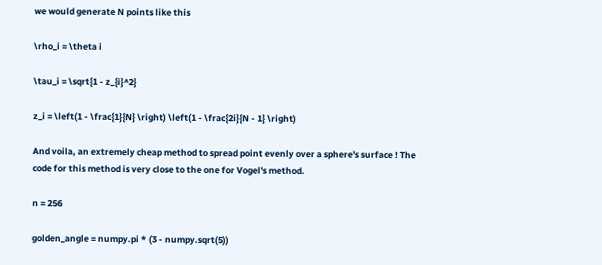we would generate N points like this

\rho_i = \theta i

\tau_i = \sqrt{1 - z_{i}^2}

z_i = \left(1 - \frac{1}{N} \right) \left(1 - \frac{2i}{N - 1} \right)

And voila, an extremely cheap method to spread point evenly over a sphere's surface ! The code for this method is very close to the one for Vogel's method.

n = 256

golden_angle = numpy.pi * (3 - numpy.sqrt(5))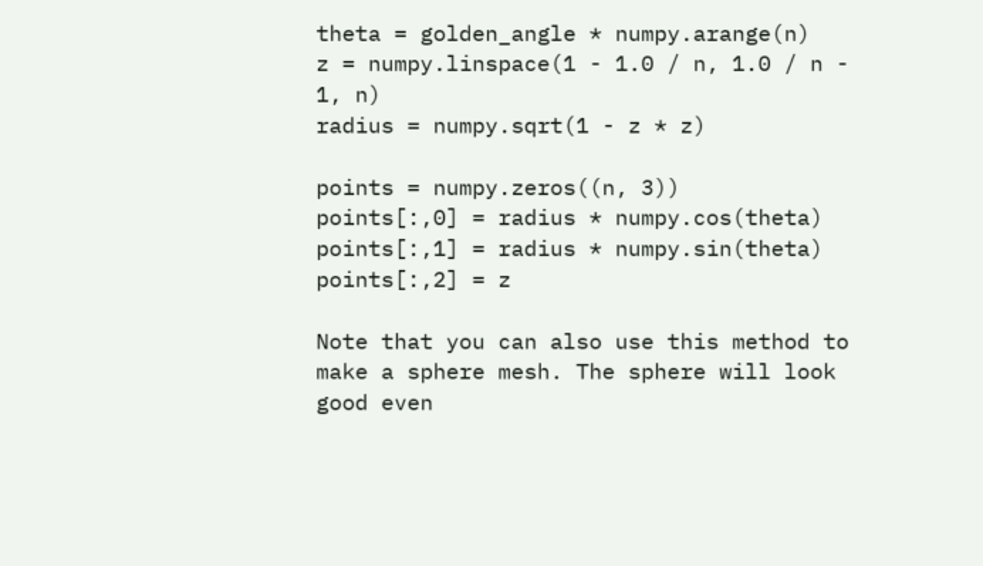theta = golden_angle * numpy.arange(n)
z = numpy.linspace(1 - 1.0 / n, 1.0 / n - 1, n)
radius = numpy.sqrt(1 - z * z)

points = numpy.zeros((n, 3))
points[:,0] = radius * numpy.cos(theta)
points[:,1] = radius * numpy.sin(theta)
points[:,2] = z

Note that you can also use this method to make a sphere mesh. The sphere will look good even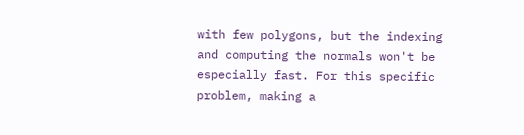with few polygons, but the indexing and computing the normals won't be especially fast. For this specific problem, making a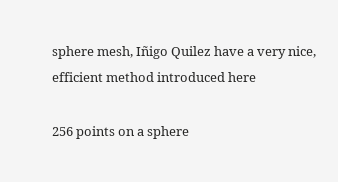sphere mesh, Iñigo Quilez have a very nice, efficient method introduced here

256 points on a sphere